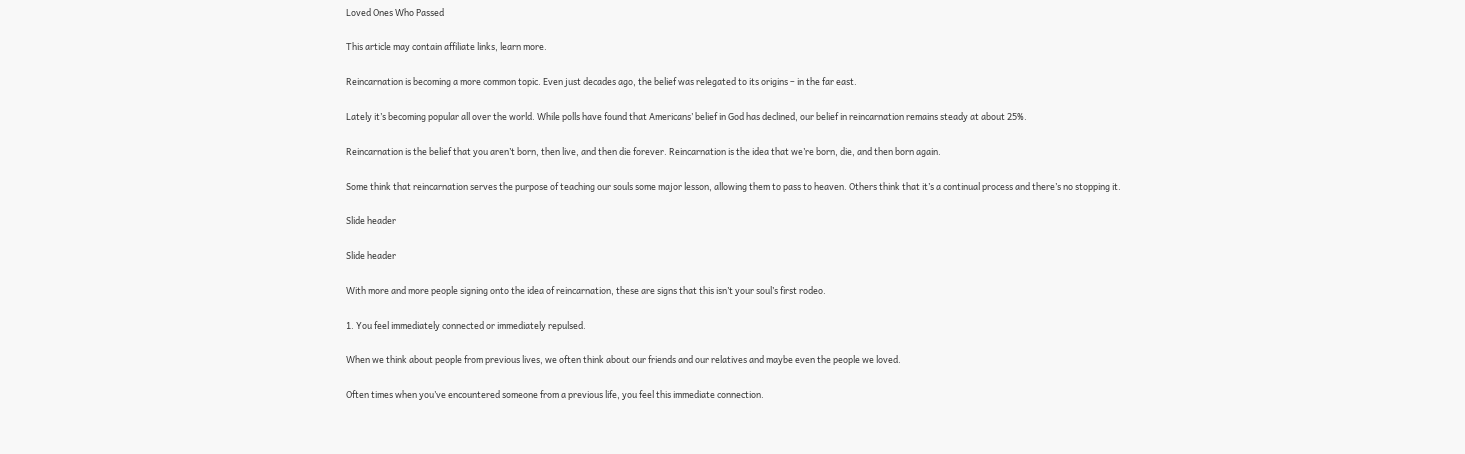Loved Ones Who Passed

This article may contain affiliate links, learn more.

Reincarnation is becoming a more common topic. Even just decades ago, the belief was relegated to its origins – in the far east.

Lately it’s becoming popular all over the world. While polls have found that Americans’ belief in God has declined, our belief in reincarnation remains steady at about 25%.

Reincarnation is the belief that you aren’t born, then live, and then die forever. Reincarnation is the idea that we’re born, die, and then born again.

Some think that reincarnation serves the purpose of teaching our souls some major lesson, allowing them to pass to heaven. Others think that it’s a continual process and there’s no stopping it.

Slide header

Slide header

With more and more people signing onto the idea of reincarnation, these are signs that this isn’t your soul’s first rodeo.

1. You feel immediately connected or immediately repulsed.

When we think about people from previous lives, we often think about our friends and our relatives and maybe even the people we loved.

Often times when you’ve encountered someone from a previous life, you feel this immediate connection.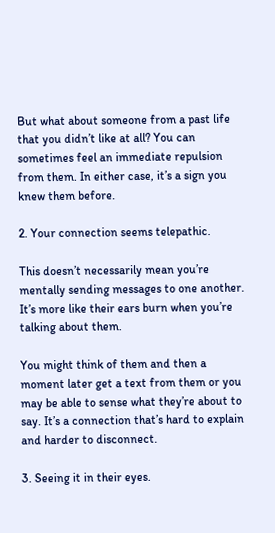But what about someone from a past life that you didn’t like at all? You can sometimes feel an immediate repulsion from them. In either case, it’s a sign you knew them before.

2. Your connection seems telepathic.

This doesn’t necessarily mean you’re mentally sending messages to one another. It’s more like their ears burn when you’re talking about them.

You might think of them and then a moment later get a text from them or you may be able to sense what they’re about to say. It’s a connection that’s hard to explain and harder to disconnect.

3. Seeing it in their eyes.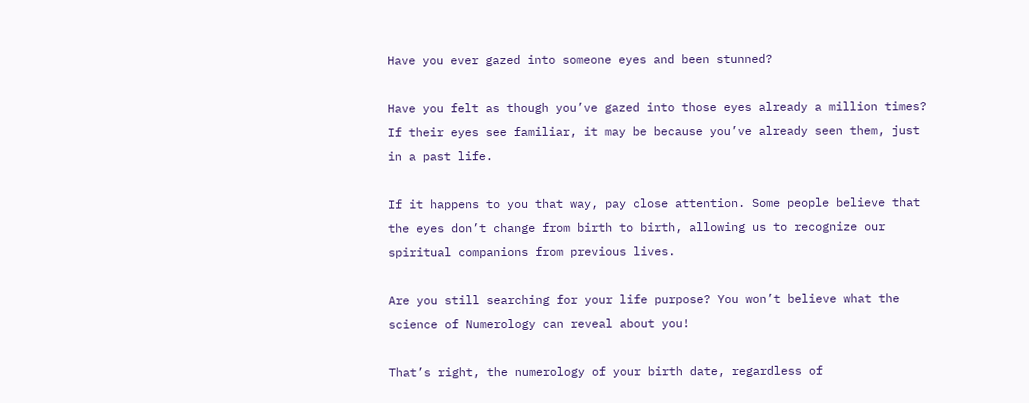Have you ever gazed into someone eyes and been stunned?

Have you felt as though you’ve gazed into those eyes already a million times? If their eyes see familiar, it may be because you’ve already seen them, just in a past life.

If it happens to you that way, pay close attention. Some people believe that the eyes don’t change from birth to birth, allowing us to recognize our spiritual companions from previous lives.

Are you still searching for your life purpose? You won’t believe what the science of Numerology can reveal about you!

That’s right, the numerology of your birth date, regardless of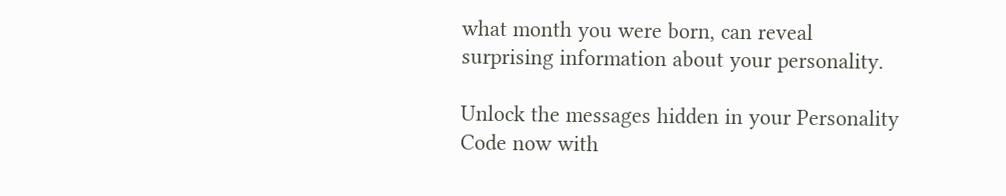what month you were born, can reveal surprising information about your personality.

Unlock the messages hidden in your Personality Code now with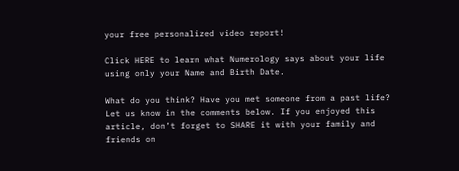your free personalized video report!

Click HERE to learn what Numerology says about your life using only your Name and Birth Date.

What do you think? Have you met someone from a past life? Let us know in the comments below. If you enjoyed this article, don’t forget to SHARE it with your family and friends on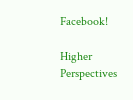Facebook!

Higher Perspectives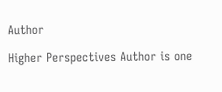Author

Higher Perspectives Author is one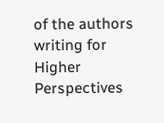of the authors writing for Higher Perspectives